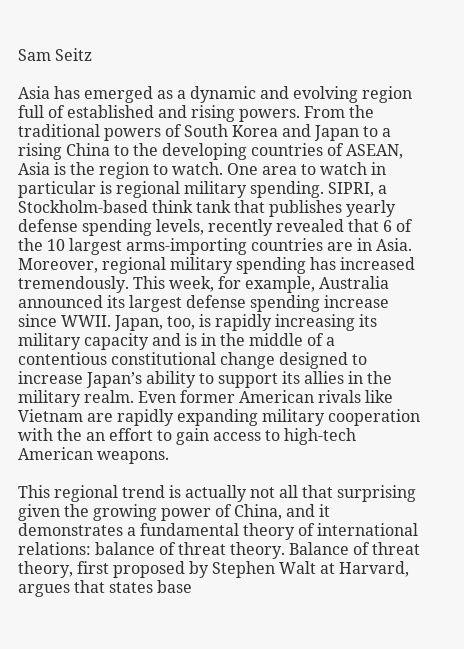Sam Seitz

Asia has emerged as a dynamic and evolving region full of established and rising powers. From the traditional powers of South Korea and Japan to a rising China to the developing countries of ASEAN, Asia is the region to watch. One area to watch in particular is regional military spending. SIPRI, a Stockholm-based think tank that publishes yearly defense spending levels, recently revealed that 6 of the 10 largest arms-importing countries are in Asia. Moreover, regional military spending has increased tremendously. This week, for example, Australia announced its largest defense spending increase since WWII. Japan, too, is rapidly increasing its military capacity and is in the middle of a contentious constitutional change designed to increase Japan’s ability to support its allies in the military realm. Even former American rivals like Vietnam are rapidly expanding military cooperation with the an effort to gain access to high-tech American weapons.

This regional trend is actually not all that surprising given the growing power of China, and it demonstrates a fundamental theory of international relations: balance of threat theory. Balance of threat theory, first proposed by Stephen Walt at Harvard, argues that states base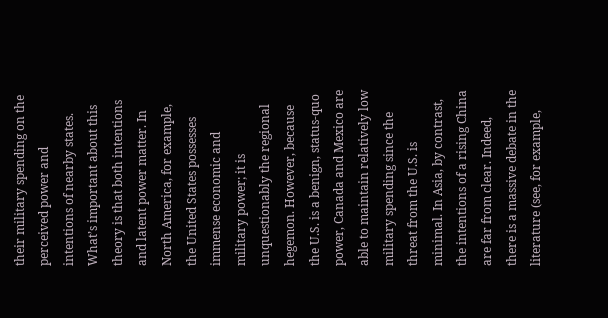their military spending on the perceived power and intentions of nearby states. What’s important about this theory is that both intentions and latent power matter. In North America, for example, the United States possesses immense economic and military power; it is unquestionably the regional hegemon. However, because the U.S. is a benign, status-quo power, Canada and Mexico are able to maintain relatively low military spending since the threat from the U.S. is minimal. In Asia, by contrast, the intentions of a rising China are far from clear. Indeed, there is a massive debate in the literature (see, for example,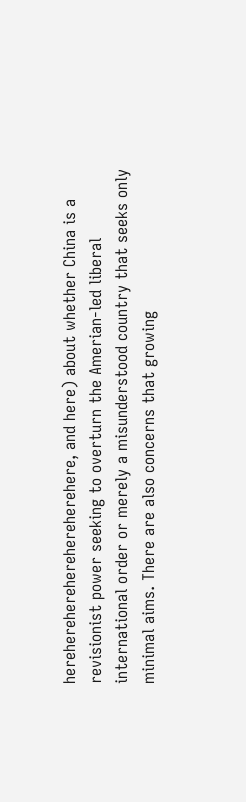hereherehereherehereherehere, and here) about whether China is a revisionist power seeking to overturn the Amerian-led liberal international order or merely a misunderstood country that seeks only minimal aims. There are also concerns that growing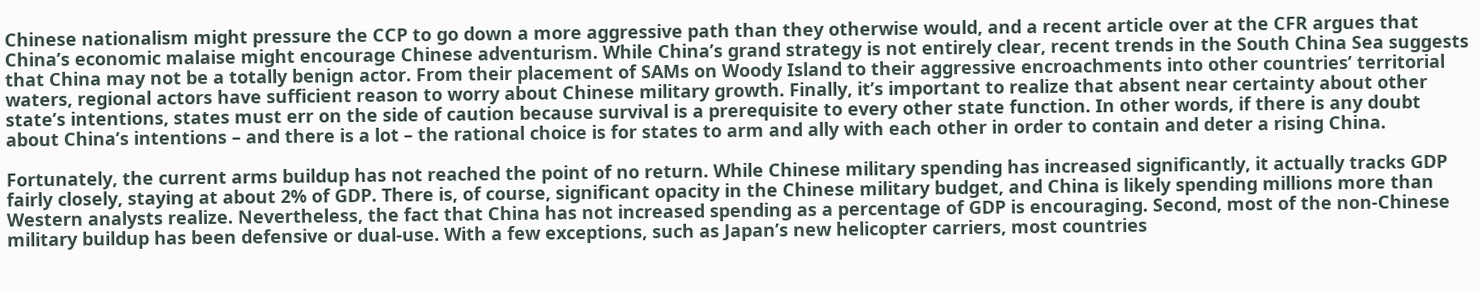Chinese nationalism might pressure the CCP to go down a more aggressive path than they otherwise would, and a recent article over at the CFR argues that China’s economic malaise might encourage Chinese adventurism. While China’s grand strategy is not entirely clear, recent trends in the South China Sea suggests that China may not be a totally benign actor. From their placement of SAMs on Woody Island to their aggressive encroachments into other countries’ territorial waters, regional actors have sufficient reason to worry about Chinese military growth. Finally, it’s important to realize that absent near certainty about other state’s intentions, states must err on the side of caution because survival is a prerequisite to every other state function. In other words, if there is any doubt about China’s intentions – and there is a lot – the rational choice is for states to arm and ally with each other in order to contain and deter a rising China.

Fortunately, the current arms buildup has not reached the point of no return. While Chinese military spending has increased significantly, it actually tracks GDP fairly closely, staying at about 2% of GDP. There is, of course, significant opacity in the Chinese military budget, and China is likely spending millions more than Western analysts realize. Nevertheless, the fact that China has not increased spending as a percentage of GDP is encouraging. Second, most of the non-Chinese military buildup has been defensive or dual-use. With a few exceptions, such as Japan’s new helicopter carriers, most countries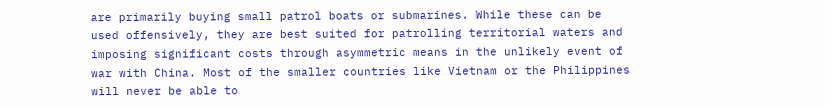are primarily buying small patrol boats or submarines. While these can be used offensively, they are best suited for patrolling territorial waters and imposing significant costs through asymmetric means in the unlikely event of war with China. Most of the smaller countries like Vietnam or the Philippines will never be able to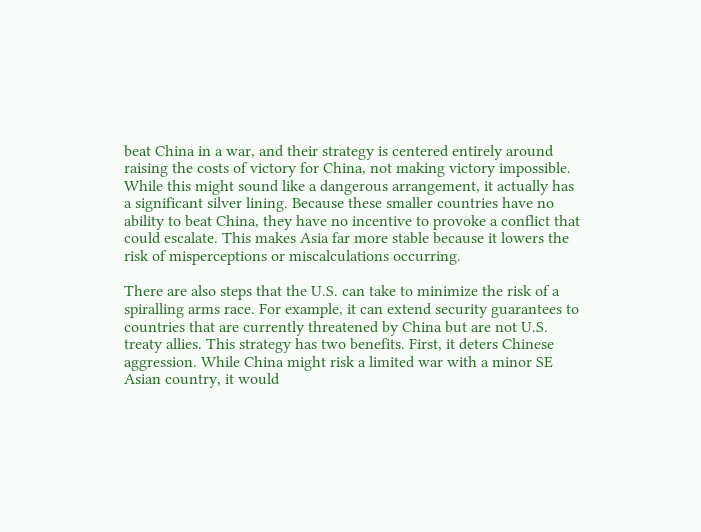beat China in a war, and their strategy is centered entirely around raising the costs of victory for China, not making victory impossible. While this might sound like a dangerous arrangement, it actually has a significant silver lining. Because these smaller countries have no ability to beat China, they have no incentive to provoke a conflict that could escalate. This makes Asia far more stable because it lowers the risk of misperceptions or miscalculations occurring.

There are also steps that the U.S. can take to minimize the risk of a spiralling arms race. For example, it can extend security guarantees to countries that are currently threatened by China but are not U.S. treaty allies. This strategy has two benefits. First, it deters Chinese aggression. While China might risk a limited war with a minor SE Asian country, it would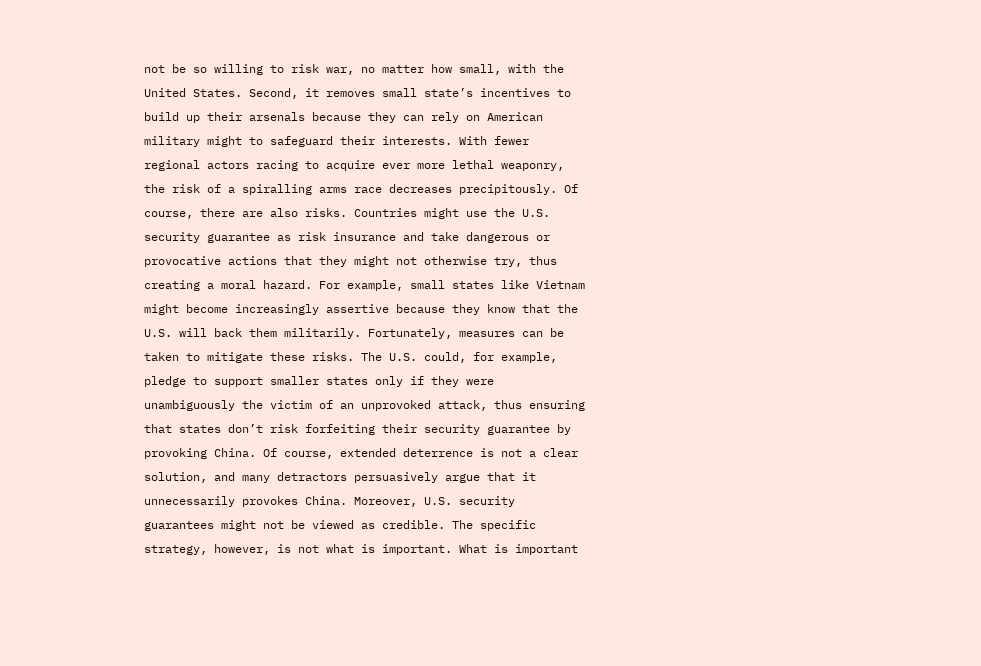not be so willing to risk war, no matter how small, with the United States. Second, it removes small state’s incentives to build up their arsenals because they can rely on American military might to safeguard their interests. With fewer regional actors racing to acquire ever more lethal weaponry, the risk of a spiralling arms race decreases precipitously. Of course, there are also risks. Countries might use the U.S. security guarantee as risk insurance and take dangerous or provocative actions that they might not otherwise try, thus creating a moral hazard. For example, small states like Vietnam might become increasingly assertive because they know that the U.S. will back them militarily. Fortunately, measures can be taken to mitigate these risks. The U.S. could, for example, pledge to support smaller states only if they were unambiguously the victim of an unprovoked attack, thus ensuring that states don’t risk forfeiting their security guarantee by provoking China. Of course, extended deterrence is not a clear solution, and many detractors persuasively argue that it unnecessarily provokes China. Moreover, U.S. security guarantees might not be viewed as credible. The specific strategy, however, is not what is important. What is important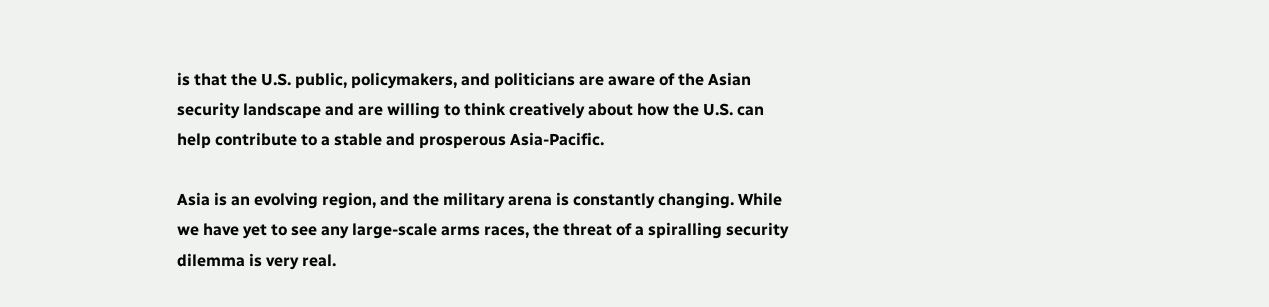is that the U.S. public, policymakers, and politicians are aware of the Asian security landscape and are willing to think creatively about how the U.S. can help contribute to a stable and prosperous Asia-Pacific.

Asia is an evolving region, and the military arena is constantly changing. While we have yet to see any large-scale arms races, the threat of a spiralling security dilemma is very real.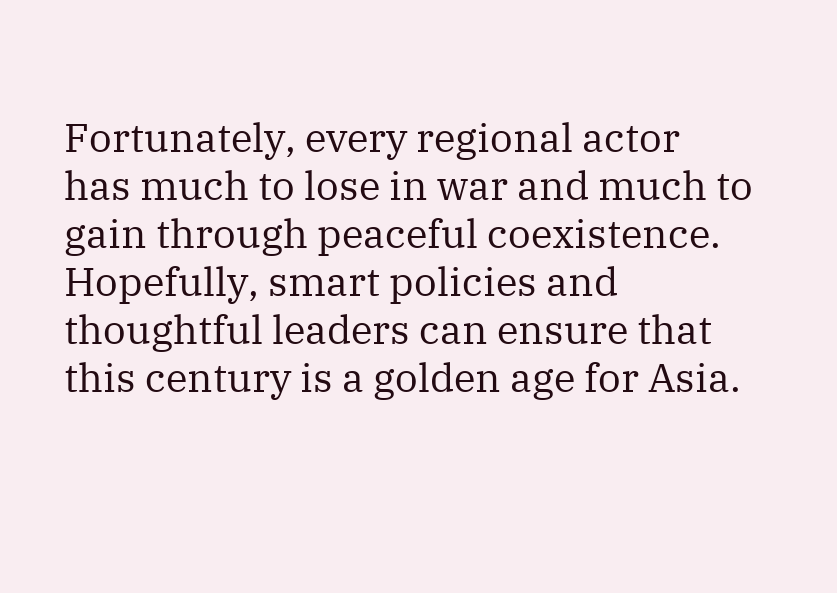Fortunately, every regional actor has much to lose in war and much to gain through peaceful coexistence. Hopefully, smart policies and thoughtful leaders can ensure that this century is a golden age for Asia.